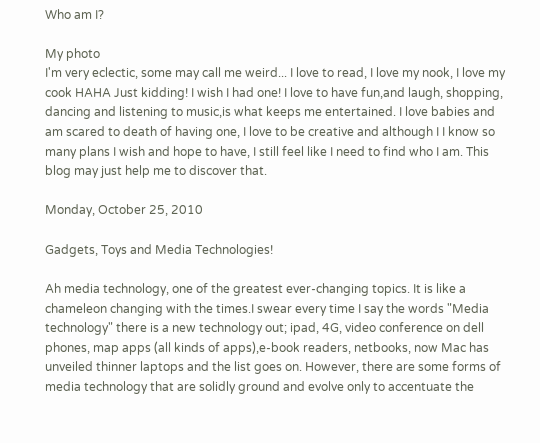Who am I?

My photo
I'm very eclectic, some may call me weird... I love to read, I love my nook, I love my cook HAHA Just kidding! I wish I had one! I love to have fun,and laugh, shopping, dancing and listening to music,is what keeps me entertained. I love babies and am scared to death of having one, I love to be creative and although I I know so many plans I wish and hope to have, I still feel like I need to find who I am. This blog may just help me to discover that.

Monday, October 25, 2010

Gadgets, Toys and Media Technologies!

Ah media technology, one of the greatest ever-changing topics. It is like a chameleon changing with the times.I swear every time I say the words "Media technology" there is a new technology out; ipad, 4G, video conference on dell phones, map apps (all kinds of apps),e-book readers, netbooks, now Mac has unveiled thinner laptops and the list goes on. However, there are some forms of media technology that are solidly ground and evolve only to accentuate the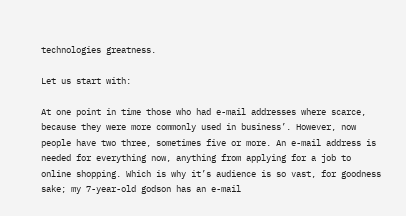technologies greatness.

Let us start with:

At one point in time those who had e-mail addresses where scarce, because they were more commonly used in business’. However, now people have two three, sometimes five or more. An e-mail address is needed for everything now, anything from applying for a job to online shopping. Which is why it’s audience is so vast, for goodness sake; my 7-year-old godson has an e-mail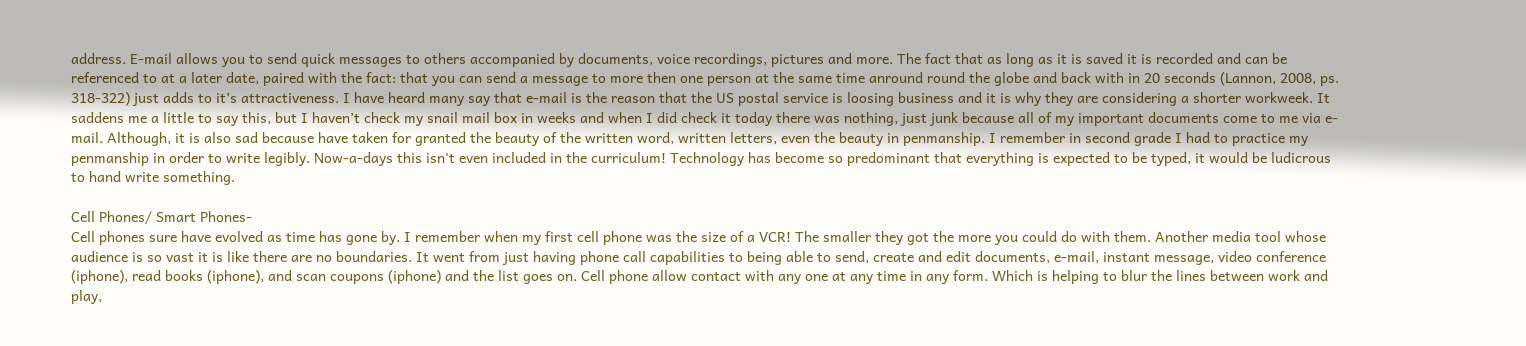address. E-mail allows you to send quick messages to others accompanied by documents, voice recordings, pictures and more. The fact that as long as it is saved it is recorded and can be referenced to at a later date, paired with the fact: that you can send a message to more then one person at the same time anround round the globe and back with in 20 seconds (Lannon, 2008, ps. 318-322) just adds to it’s attractiveness. I have heard many say that e-mail is the reason that the US postal service is loosing business and it is why they are considering a shorter workweek. It saddens me a little to say this, but I haven’t check my snail mail box in weeks and when I did check it today there was nothing, just junk because all of my important documents come to me via e-mail. Although, it is also sad because have taken for granted the beauty of the written word, written letters, even the beauty in penmanship. I remember in second grade I had to practice my penmanship in order to write legibly. Now-a-days this isn't even included in the curriculum! Technology has become so predominant that everything is expected to be typed, it would be ludicrous to hand write something.

Cell Phones/ Smart Phones-
Cell phones sure have evolved as time has gone by. I remember when my first cell phone was the size of a VCR! The smaller they got the more you could do with them. Another media tool whose audience is so vast it is like there are no boundaries. It went from just having phone call capabilities to being able to send, create and edit documents, e-mail, instant message, video conference (iphone), read books (iphone), and scan coupons (iphone) and the list goes on. Cell phone allow contact with any one at any time in any form. Which is helping to blur the lines between work and play,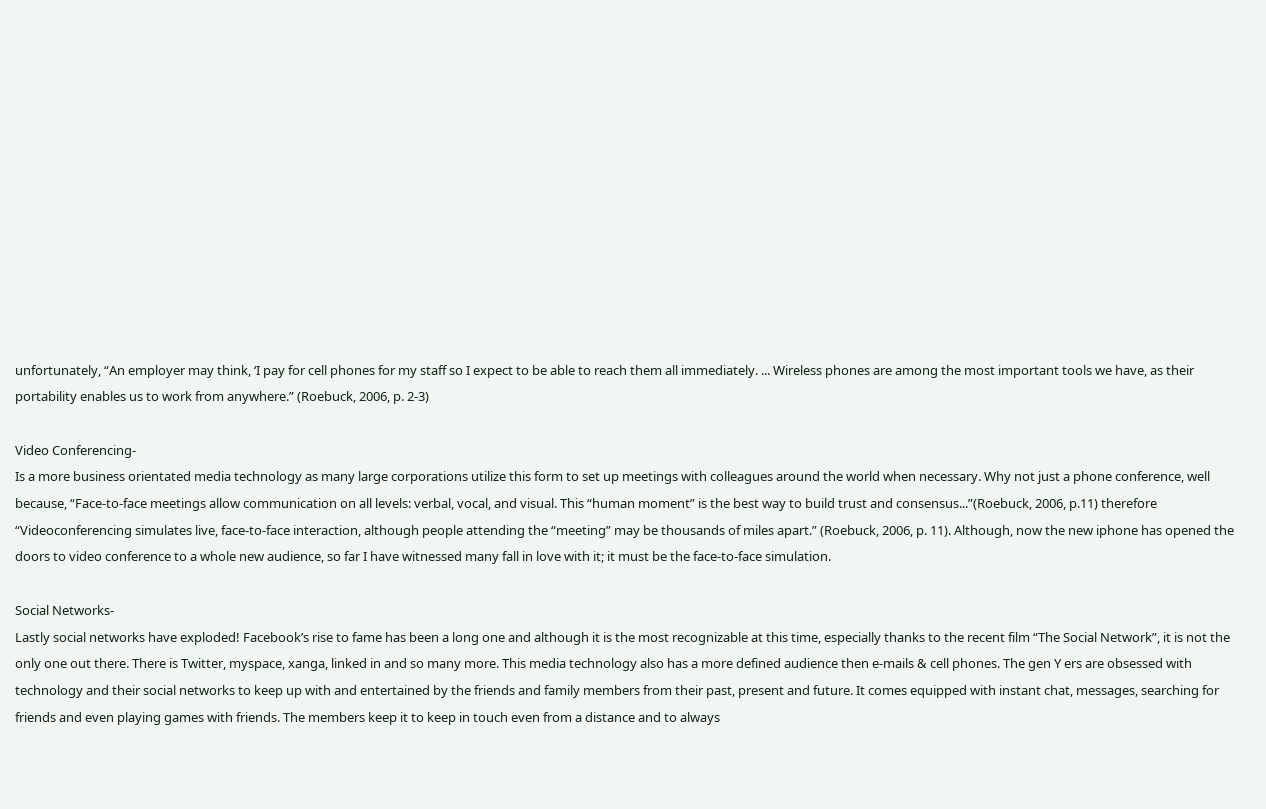unfortunately, “An employer may think, ‘I pay for cell phones for my staff so I expect to be able to reach them all immediately. ... Wireless phones are among the most important tools we have, as their portability enables us to work from anywhere.” (Roebuck, 2006, p. 2-3)

Video Conferencing-
Is a more business orientated media technology as many large corporations utilize this form to set up meetings with colleagues around the world when necessary. Why not just a phone conference, well because, “Face-to-face meetings allow communication on all levels: verbal, vocal, and visual. This “human moment” is the best way to build trust and consensus...”(Roebuck, 2006, p.11) therefore “Videoconferencing simulates live, face-to-face interaction, although people attending the “meeting” may be thousands of miles apart.” (Roebuck, 2006, p. 11). Although, now the new iphone has opened the doors to video conference to a whole new audience, so far I have witnessed many fall in love with it; it must be the face-to-face simulation.

Social Networks-
Lastly social networks have exploded! Facebook’s rise to fame has been a long one and although it is the most recognizable at this time, especially thanks to the recent film “The Social Network”, it is not the only one out there. There is Twitter, myspace, xanga, linked in and so many more. This media technology also has a more defined audience then e-mails & cell phones. The gen Y ers are obsessed with technology and their social networks to keep up with and entertained by the friends and family members from their past, present and future. It comes equipped with instant chat, messages, searching for friends and even playing games with friends. The members keep it to keep in touch even from a distance and to always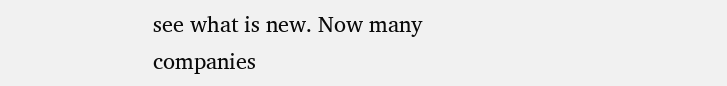see what is new. Now many companies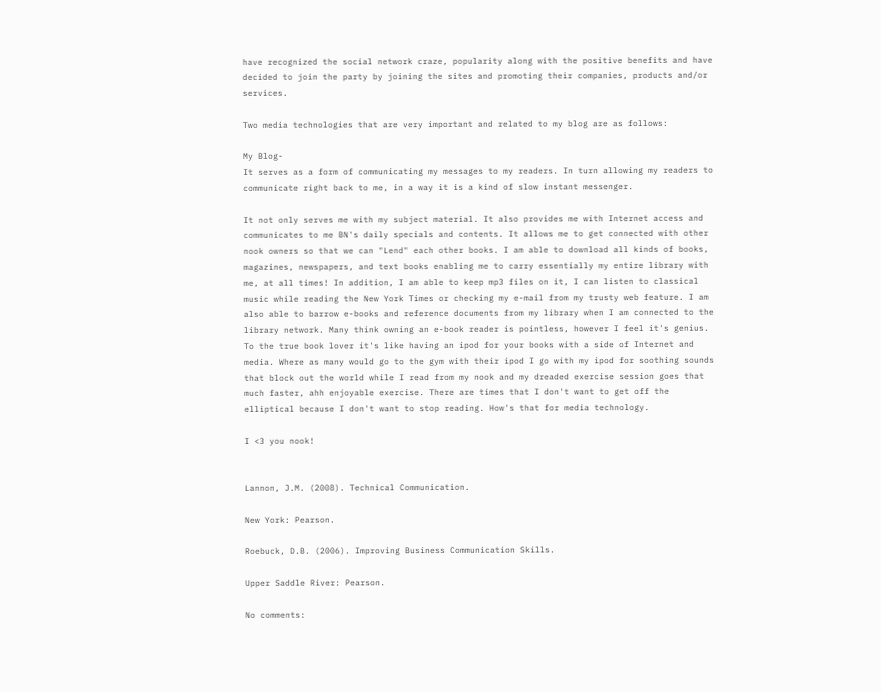have recognized the social network craze, popularity along with the positive benefits and have decided to join the party by joining the sites and promoting their companies, products and/or services.

Two media technologies that are very important and related to my blog are as follows:

My Blog-
It serves as a form of communicating my messages to my readers. In turn allowing my readers to communicate right back to me, in a way it is a kind of slow instant messenger.

It not only serves me with my subject material. It also provides me with Internet access and communicates to me BN's daily specials and contents. It allows me to get connected with other nook owners so that we can "Lend" each other books. I am able to download all kinds of books, magazines, newspapers, and text books enabling me to carry essentially my entire library with me, at all times! In addition, I am able to keep mp3 files on it, I can listen to classical music while reading the New York Times or checking my e-mail from my trusty web feature. I am also able to barrow e-books and reference documents from my library when I am connected to the library network. Many think owning an e-book reader is pointless, however I feel it's genius. To the true book lover it's like having an ipod for your books with a side of Internet and media. Where as many would go to the gym with their ipod I go with my ipod for soothing sounds that block out the world while I read from my nook and my dreaded exercise session goes that much faster, ahh enjoyable exercise. There are times that I don't want to get off the elliptical because I don't want to stop reading. How's that for media technology.

I <3 you nook!


Lannon, J.M. (2008). Technical Communication.

New York: Pearson.

Roebuck, D.B. (2006). Improving Business Communication Skills.

Upper Saddle River: Pearson.

No comments: